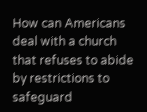How can Americans deal with a church that refuses to abide by restrictions to safeguard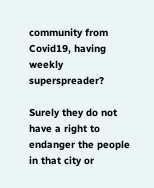community from Covid19, having weekly superspreader?

Surely they do not have a right to endanger the people in that city or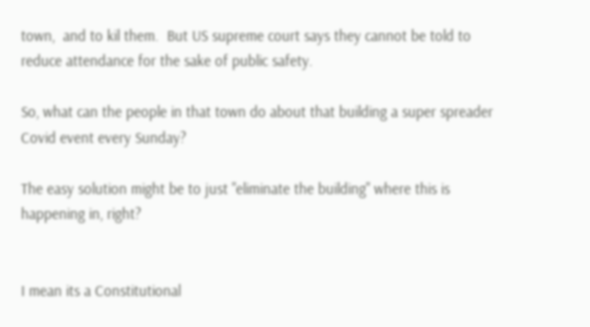town,  and to kil them.  But US supreme court says they cannot be told to reduce attendance for the sake of public safety.

So, what can the people in that town do about that building a super spreader Covid event every Sunday?

The easy solution might be to just "eliminate the building" where this is happening in, right?


I mean its a Constitutional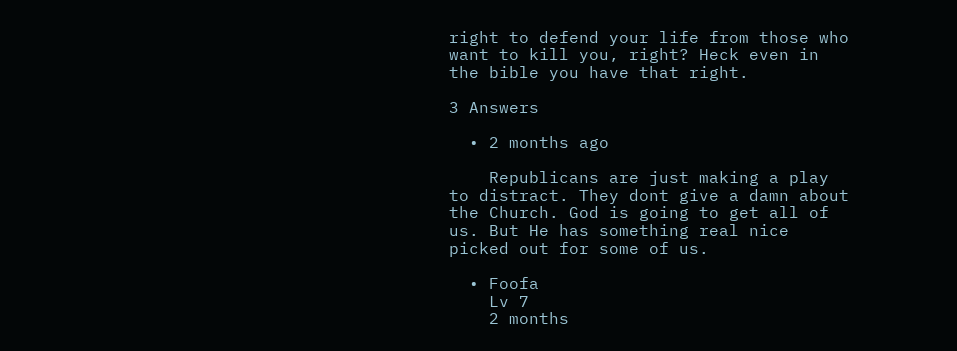right to defend your life from those who want to kill you, right? Heck even in the bible you have that right.

3 Answers

  • 2 months ago

    Republicans are just making a play to distract. They dont give a damn about the Church. God is going to get all of us. But He has something real nice picked out for some of us.

  • Foofa
    Lv 7
    2 months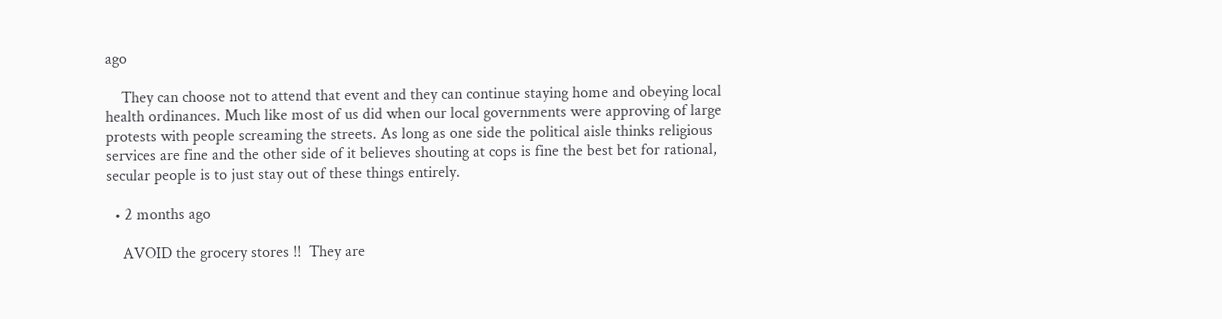ago

    They can choose not to attend that event and they can continue staying home and obeying local health ordinances. Much like most of us did when our local governments were approving of large protests with people screaming the streets. As long as one side the political aisle thinks religious services are fine and the other side of it believes shouting at cops is fine the best bet for rational, secular people is to just stay out of these things entirely.

  • 2 months ago

    AVOID the grocery stores !!  They are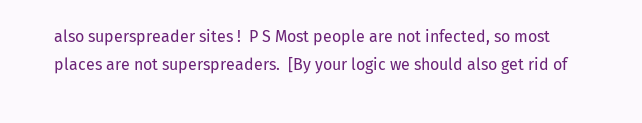also superspreader sites !  P S Most people are not infected, so most places are not superspreaders.  [By your logic we should also get rid of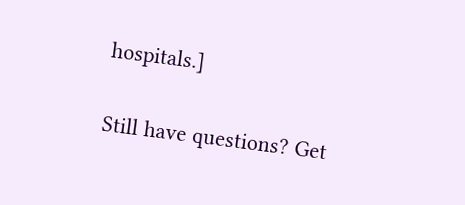hospitals.]

Still have questions? Get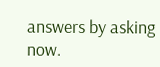answers by asking now.